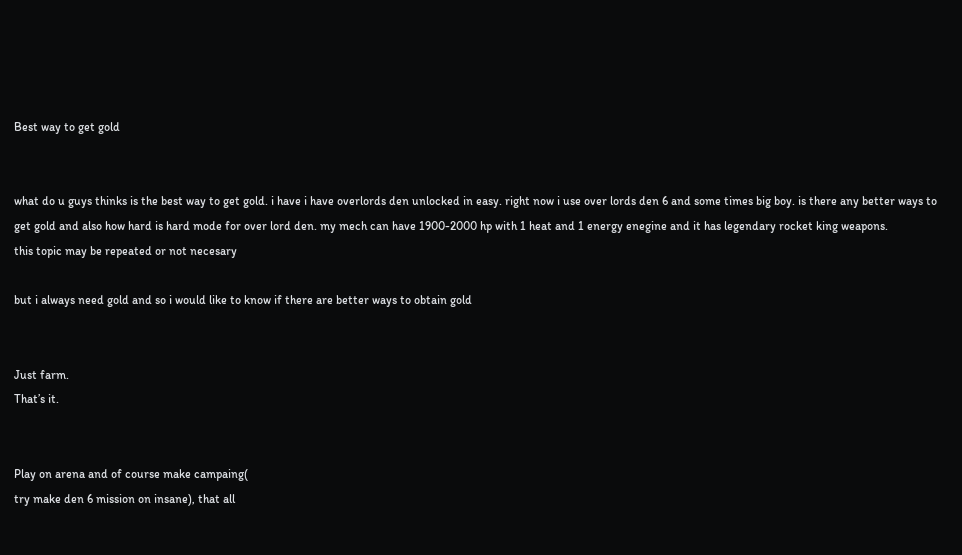Best way to get gold


what do u guys thinks is the best way to get gold. i have i have overlords den unlocked in easy. right now i use over lords den 6 and some times big boy. is there any better ways to get gold and also how hard is hard mode for over lord den. my mech can have 1900-2000 hp with 1 heat and 1 energy enegine and it has legendary rocket king weapons.
this topic may be repeated or not necesary

but i always need gold and so i would like to know if there are better ways to obtain gold


Just farm.
That’s it.


Play on arena and of course make campaing(
try make den 6 mission on insane), that all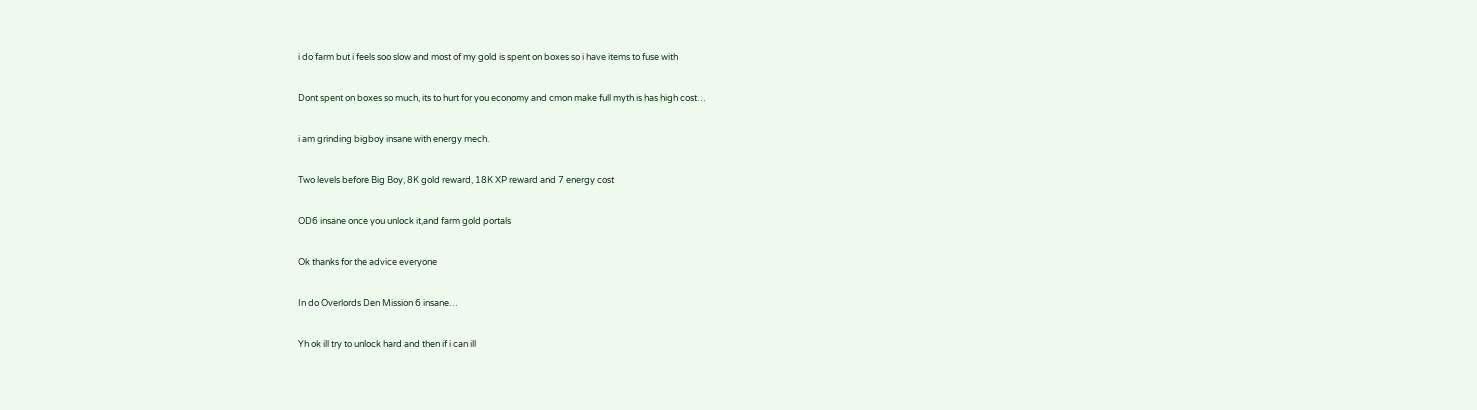i do farm but i feels soo slow and most of my gold is spent on boxes so i have items to fuse with


Dont spent on boxes so much, its to hurt for you economy and cmon make full myth is has high cost…


i am grinding bigboy insane with energy mech.


Two levels before Big Boy, 8K gold reward, 18K XP reward and 7 energy cost


OD6 insane once you unlock it,and farm gold portals


Ok thanks for the advice everyone


In do Overlords Den Mission 6 insane…


Yh ok ill try to unlock hard and then if i can ill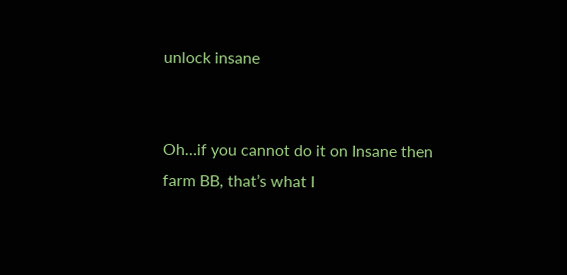unlock insane


Oh…if you cannot do it on Insane then farm BB, that’s what I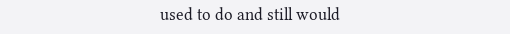used to do and still would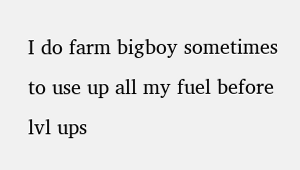I do farm bigboy sometimes to use up all my fuel before lvl ups